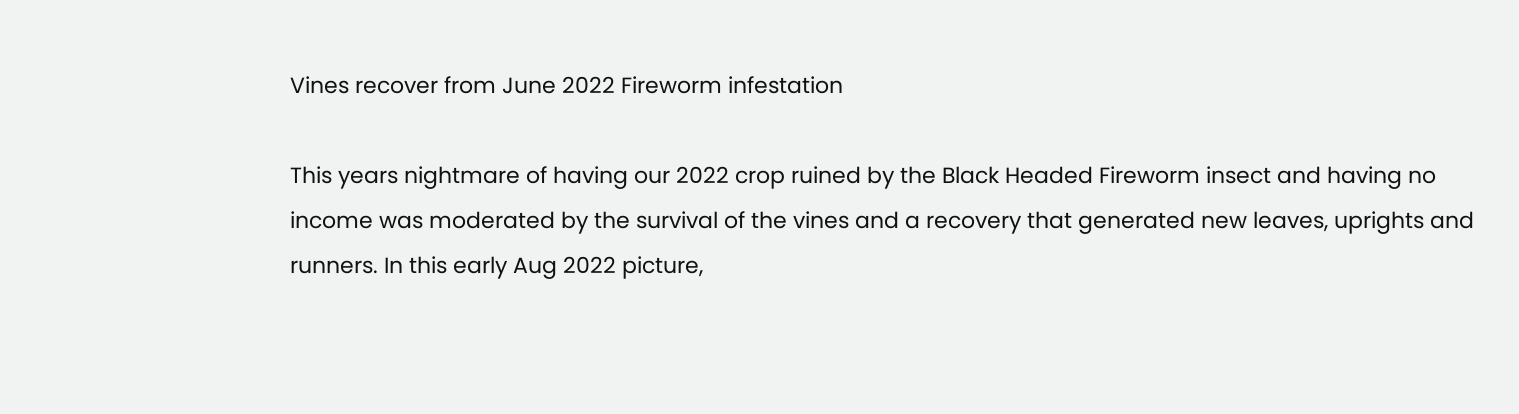Vines recover from June 2022 Fireworm infestation

This years nightmare of having our 2022 crop ruined by the Black Headed Fireworm insect and having no income was moderated by the survival of the vines and a recovery that generated new leaves, uprights and runners. In this early Aug 2022 picture,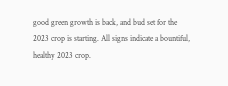good green growth is back, and bud set for the 2023 crop is starting. All signs indicate a bountiful, healthy 2023 crop.